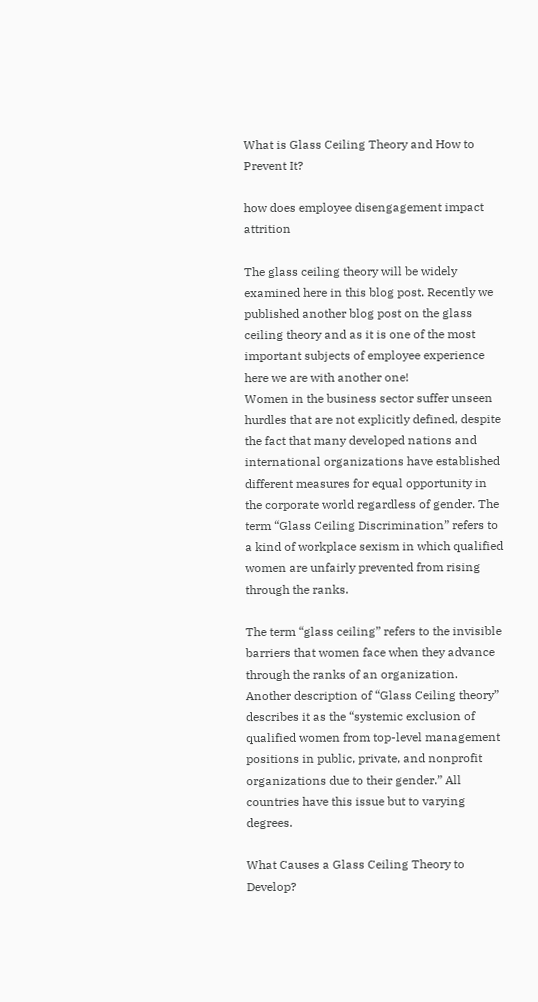What is Glass Ceiling Theory and How to Prevent It?

how does employee disengagement impact attrition

The glass ceiling theory will be widely examined here in this blog post. Recently we published another blog post on the glass ceiling theory and as it is one of the most important subjects of employee experience here we are with another one!
Women in the business sector suffer unseen hurdles that are not explicitly defined, despite the fact that many developed nations and international organizations have established different measures for equal opportunity in the corporate world regardless of gender. The term “Glass Ceiling Discrimination” refers to a kind of workplace sexism in which qualified women are unfairly prevented from rising through the ranks.

The term “glass ceiling” refers to the invisible barriers that women face when they advance through the ranks of an organization. Another description of “Glass Ceiling theory” describes it as the “systemic exclusion of qualified women from top-level management positions in public, private, and nonprofit organizations due to their gender.” All countries have this issue but to varying degrees.

What Causes a Glass Ceiling Theory to Develop?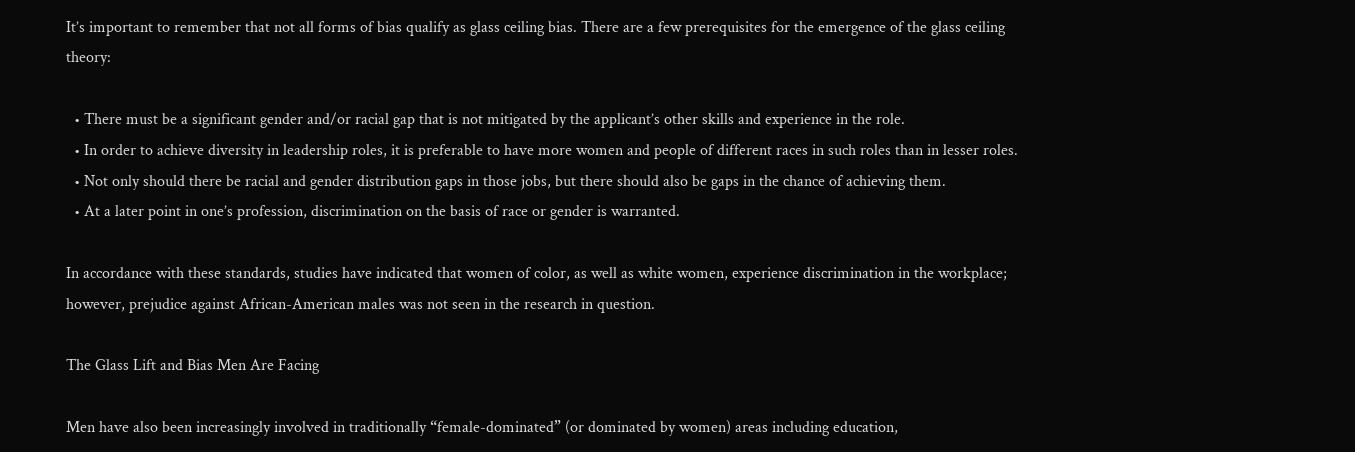It’s important to remember that not all forms of bias qualify as glass ceiling bias. There are a few prerequisites for the emergence of the glass ceiling theory:

  • There must be a significant gender and/or racial gap that is not mitigated by the applicant’s other skills and experience in the role.
  • In order to achieve diversity in leadership roles, it is preferable to have more women and people of different races in such roles than in lesser roles.
  • Not only should there be racial and gender distribution gaps in those jobs, but there should also be gaps in the chance of achieving them.
  • At a later point in one’s profession, discrimination on the basis of race or gender is warranted.

In accordance with these standards, studies have indicated that women of color, as well as white women, experience discrimination in the workplace; however, prejudice against African-American males was not seen in the research in question.

The Glass Lift and Bias Men Are Facing

Men have also been increasingly involved in traditionally “female-dominated” (or dominated by women) areas including education,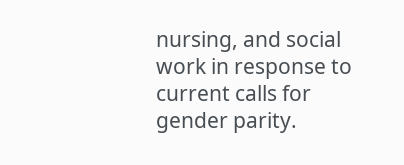nursing, and social work in response to current calls for gender parity.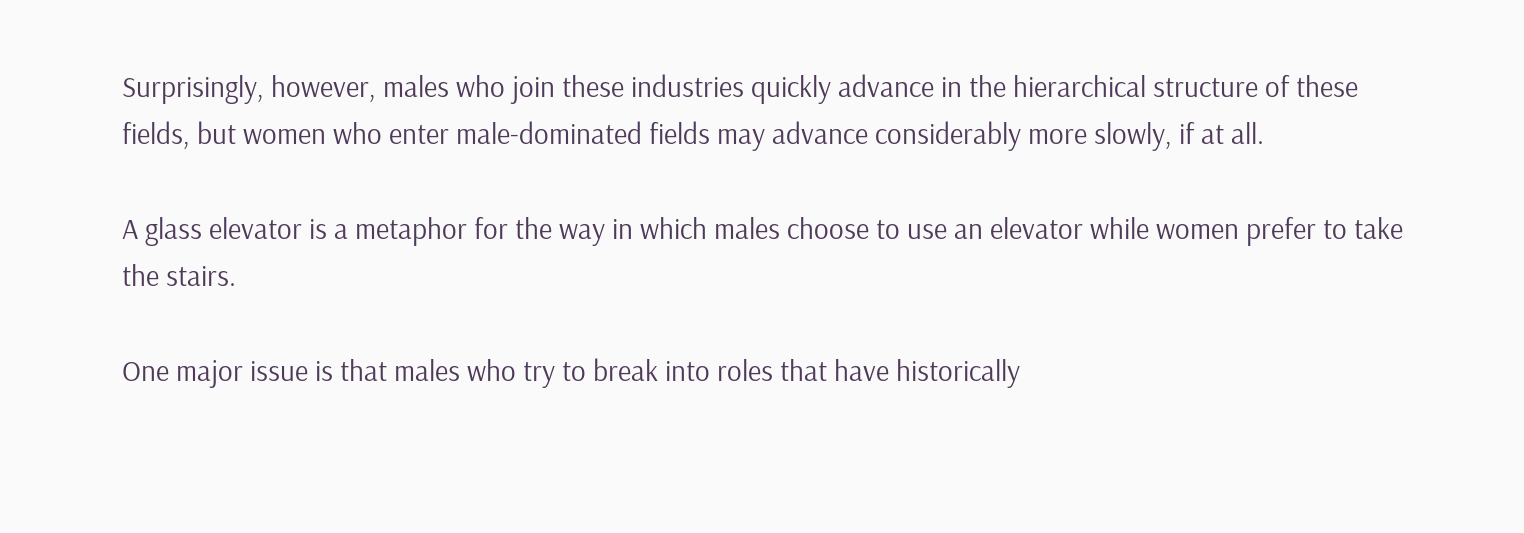Surprisingly, however, males who join these industries quickly advance in the hierarchical structure of these fields, but women who enter male-dominated fields may advance considerably more slowly, if at all.

A glass elevator is a metaphor for the way in which males choose to use an elevator while women prefer to take the stairs.

One major issue is that males who try to break into roles that have historically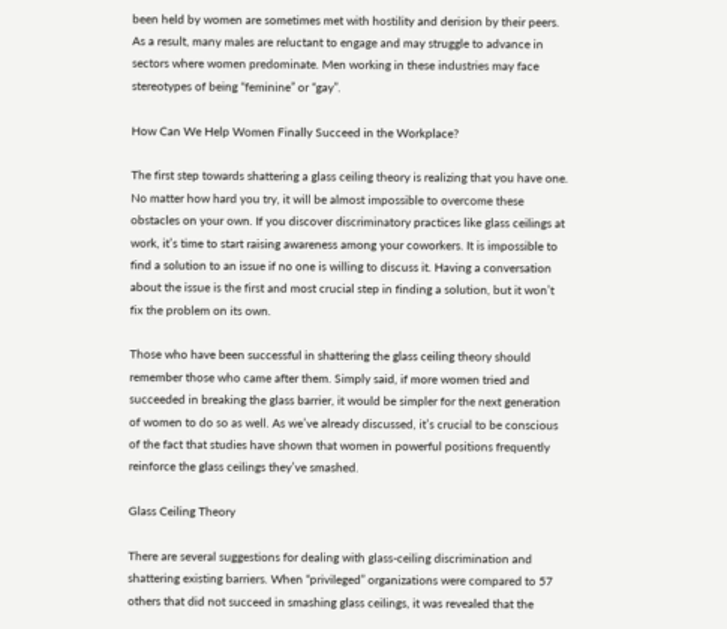been held by women are sometimes met with hostility and derision by their peers. As a result, many males are reluctant to engage and may struggle to advance in sectors where women predominate. Men working in these industries may face stereotypes of being “feminine” or “gay”.

How Can We Help Women Finally Succeed in the Workplace?

The first step towards shattering a glass ceiling theory is realizing that you have one. No matter how hard you try, it will be almost impossible to overcome these obstacles on your own. If you discover discriminatory practices like glass ceilings at work, it’s time to start raising awareness among your coworkers. It is impossible to find a solution to an issue if no one is willing to discuss it. Having a conversation about the issue is the first and most crucial step in finding a solution, but it won’t fix the problem on its own.

Those who have been successful in shattering the glass ceiling theory should remember those who came after them. Simply said, if more women tried and succeeded in breaking the glass barrier, it would be simpler for the next generation of women to do so as well. As we’ve already discussed, it’s crucial to be conscious of the fact that studies have shown that women in powerful positions frequently reinforce the glass ceilings they’ve smashed.

Glass Ceiling Theory

There are several suggestions for dealing with glass-ceiling discrimination and shattering existing barriers. When “privileged” organizations were compared to 57 others that did not succeed in smashing glass ceilings, it was revealed that the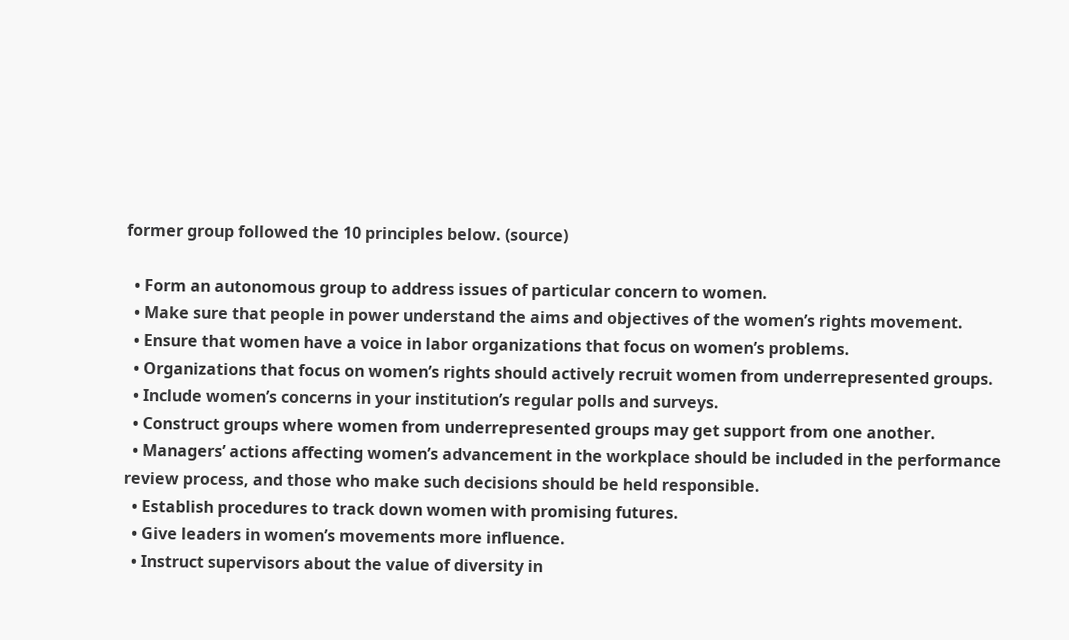former group followed the 10 principles below. (source)

  • Form an autonomous group to address issues of particular concern to women.
  • Make sure that people in power understand the aims and objectives of the women’s rights movement.
  • Ensure that women have a voice in labor organizations that focus on women’s problems.
  • Organizations that focus on women’s rights should actively recruit women from underrepresented groups.
  • Include women’s concerns in your institution’s regular polls and surveys.
  • Construct groups where women from underrepresented groups may get support from one another.
  • Managers’ actions affecting women’s advancement in the workplace should be included in the performance review process, and those who make such decisions should be held responsible.
  • Establish procedures to track down women with promising futures.
  • Give leaders in women’s movements more influence.
  • Instruct supervisors about the value of diversity in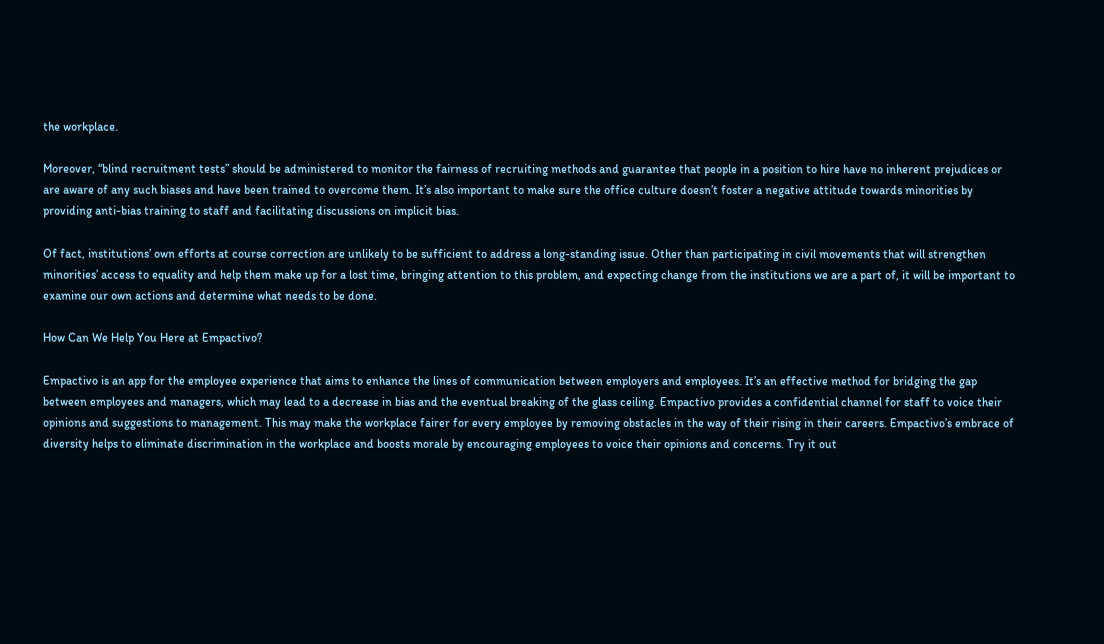the workplace.

Moreover, “blind recruitment tests” should be administered to monitor the fairness of recruiting methods and guarantee that people in a position to hire have no inherent prejudices or are aware of any such biases and have been trained to overcome them. It’s also important to make sure the office culture doesn’t foster a negative attitude towards minorities by providing anti-bias training to staff and facilitating discussions on implicit bias.

Of fact, institutions’ own efforts at course correction are unlikely to be sufficient to address a long-standing issue. Other than participating in civil movements that will strengthen minorities’ access to equality and help them make up for a lost time, bringing attention to this problem, and expecting change from the institutions we are a part of, it will be important to examine our own actions and determine what needs to be done.

How Can We Help You Here at Empactivo?

Empactivo is an app for the employee experience that aims to enhance the lines of communication between employers and employees. It’s an effective method for bridging the gap between employees and managers, which may lead to a decrease in bias and the eventual breaking of the glass ceiling. Empactivo provides a confidential channel for staff to voice their opinions and suggestions to management. This may make the workplace fairer for every employee by removing obstacles in the way of their rising in their careers. Empactivo’s embrace of diversity helps to eliminate discrimination in the workplace and boosts morale by encouraging employees to voice their opinions and concerns. Try it out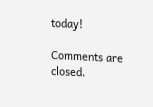today!

Comments are closed.